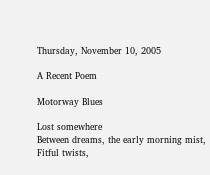Thursday, November 10, 2005

A Recent Poem

Motorway Blues

Lost somewhere
Between dreams, the early morning mist,
Fitful twists,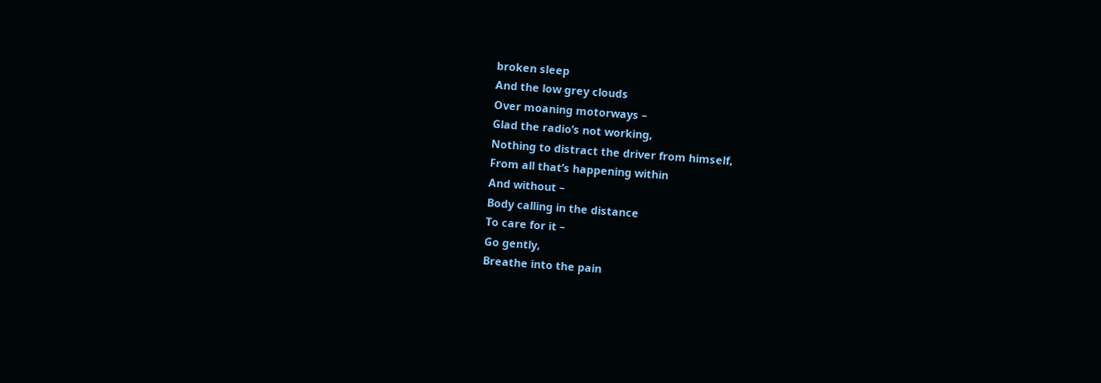broken sleep
And the low grey clouds
Over moaning motorways –
Glad the radio’s not working,
Nothing to distract the driver from himself,
From all that’s happening within
And without –
Body calling in the distance
To care for it –
Go gently,
Breathe into the pain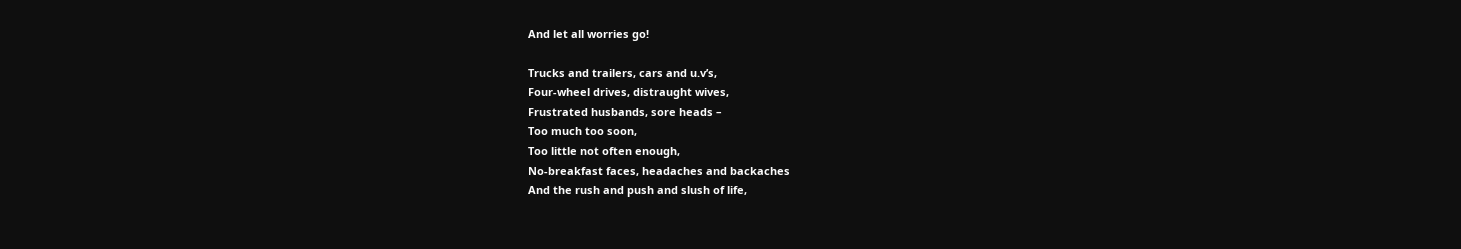And let all worries go!

Trucks and trailers, cars and u.v’s,
Four-wheel drives, distraught wives,
Frustrated husbands, sore heads –
Too much too soon,
Too little not often enough,
No-breakfast faces, headaches and backaches
And the rush and push and slush of life,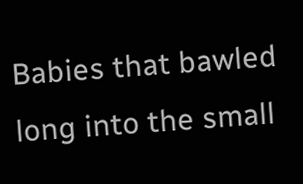Babies that bawled long into the small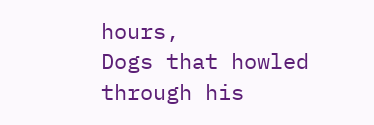hours,
Dogs that howled through his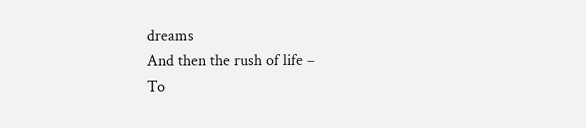dreams
And then the rush of life –
To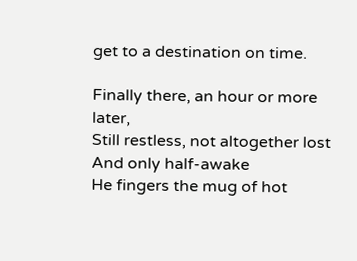get to a destination on time.

Finally there, an hour or more later,
Still restless, not altogether lost
And only half-awake
He fingers the mug of hot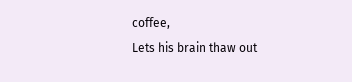coffee,
Lets his brain thaw out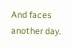And faces another day.